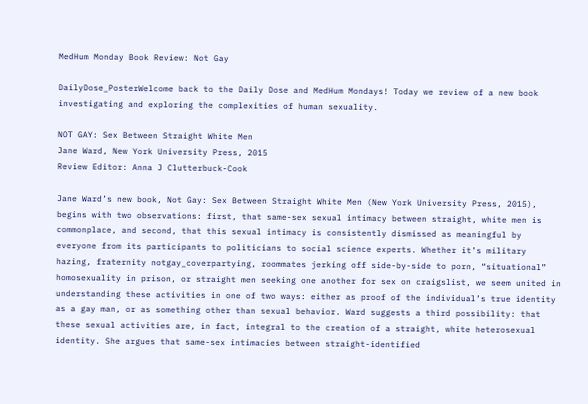MedHum Monday Book Review: Not Gay

DailyDose_PosterWelcome back to the Daily Dose and MedHum Mondays! Today we review of a new book investigating and exploring the complexities of human sexuality.

NOT GAY: Sex Between Straight White Men
Jane Ward, New York University Press, 2015
Review Editor: Anna J Clutterbuck-Cook

Jane Ward’s new book, Not Gay: Sex Between Straight White Men (New York University Press, 2015), begins with two observations: first, that same-sex sexual intimacy between straight, white men is commonplace, and second, that this sexual intimacy is consistently dismissed as meaningful by everyone from its participants to politicians to social science experts. Whether it’s military hazing, fraternity notgay_coverpartying, roommates jerking off side-by-side to porn, “situational” homosexuality in prison, or straight men seeking one another for sex on craigslist, we seem united in understanding these activities in one of two ways: either as proof of the individual’s true identity as a gay man, or as something other than sexual behavior. Ward suggests a third possibility: that these sexual activities are, in fact, integral to the creation of a straight, white heterosexual identity. She argues that same-sex intimacies between straight-identified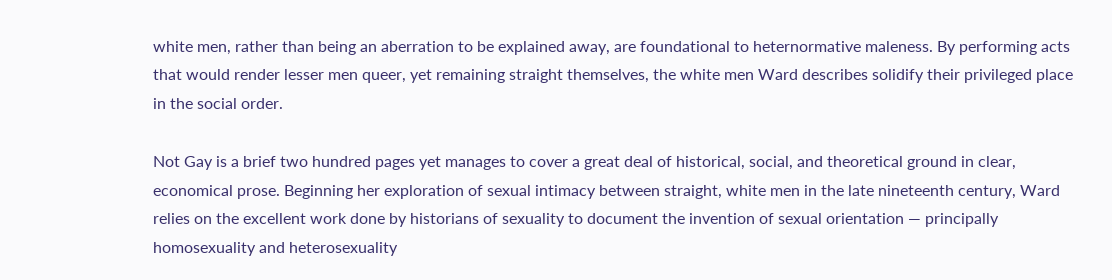white men, rather than being an aberration to be explained away, are foundational to heternormative maleness. By performing acts that would render lesser men queer, yet remaining straight themselves, the white men Ward describes solidify their privileged place in the social order.

Not Gay is a brief two hundred pages yet manages to cover a great deal of historical, social, and theoretical ground in clear, economical prose. Beginning her exploration of sexual intimacy between straight, white men in the late nineteenth century, Ward relies on the excellent work done by historians of sexuality to document the invention of sexual orientation — principally homosexuality and heterosexuality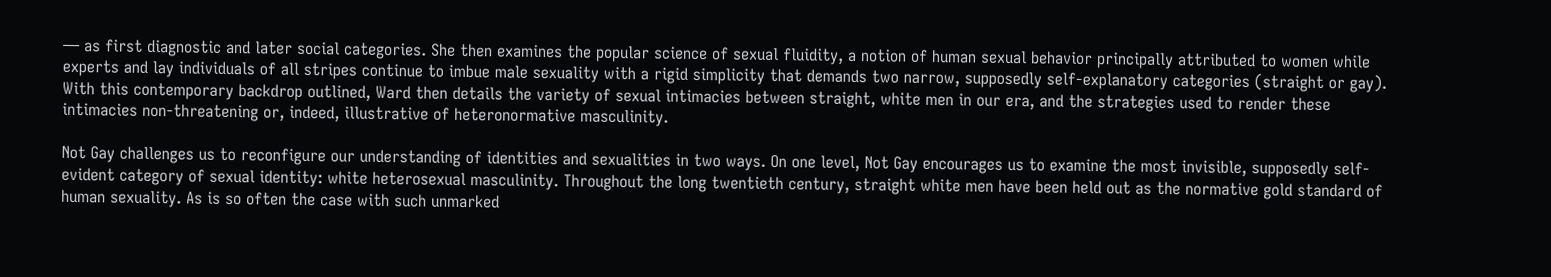— as first diagnostic and later social categories. She then examines the popular science of sexual fluidity, a notion of human sexual behavior principally attributed to women while experts and lay individuals of all stripes continue to imbue male sexuality with a rigid simplicity that demands two narrow, supposedly self-explanatory categories (straight or gay). With this contemporary backdrop outlined, Ward then details the variety of sexual intimacies between straight, white men in our era, and the strategies used to render these intimacies non-threatening or, indeed, illustrative of heteronormative masculinity.

Not Gay challenges us to reconfigure our understanding of identities and sexualities in two ways. On one level, Not Gay encourages us to examine the most invisible, supposedly self-evident category of sexual identity: white heterosexual masculinity. Throughout the long twentieth century, straight white men have been held out as the normative gold standard of human sexuality. As is so often the case with such unmarked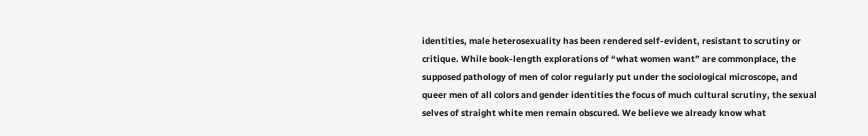identities, male heterosexuality has been rendered self-evident, resistant to scrutiny or critique. While book-length explorations of “what women want” are commonplace, the supposed pathology of men of color regularly put under the sociological microscope, and queer men of all colors and gender identities the focus of much cultural scrutiny, the sexual selves of straight white men remain obscured. We believe we already know what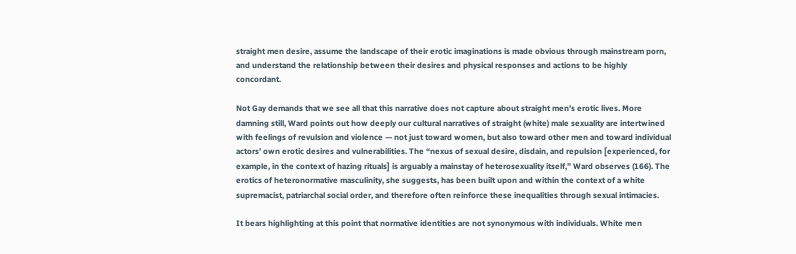straight men desire, assume the landscape of their erotic imaginations is made obvious through mainstream porn, and understand the relationship between their desires and physical responses and actions to be highly concordant.

Not Gay demands that we see all that this narrative does not capture about straight men’s erotic lives. More damning still, Ward points out how deeply our cultural narratives of straight (white) male sexuality are intertwined with feelings of revulsion and violence — not just toward women, but also toward other men and toward individual actors’ own erotic desires and vulnerabilities. The “nexus of sexual desire, disdain, and repulsion [experienced, for example, in the context of hazing rituals] is arguably a mainstay of heterosexuality itself,” Ward observes (166). The erotics of heteronormative masculinity, she suggests, has been built upon and within the context of a white supremacist, patriarchal social order, and therefore often reinforce these inequalities through sexual intimacies.

It bears highlighting at this point that normative identities are not synonymous with individuals. White men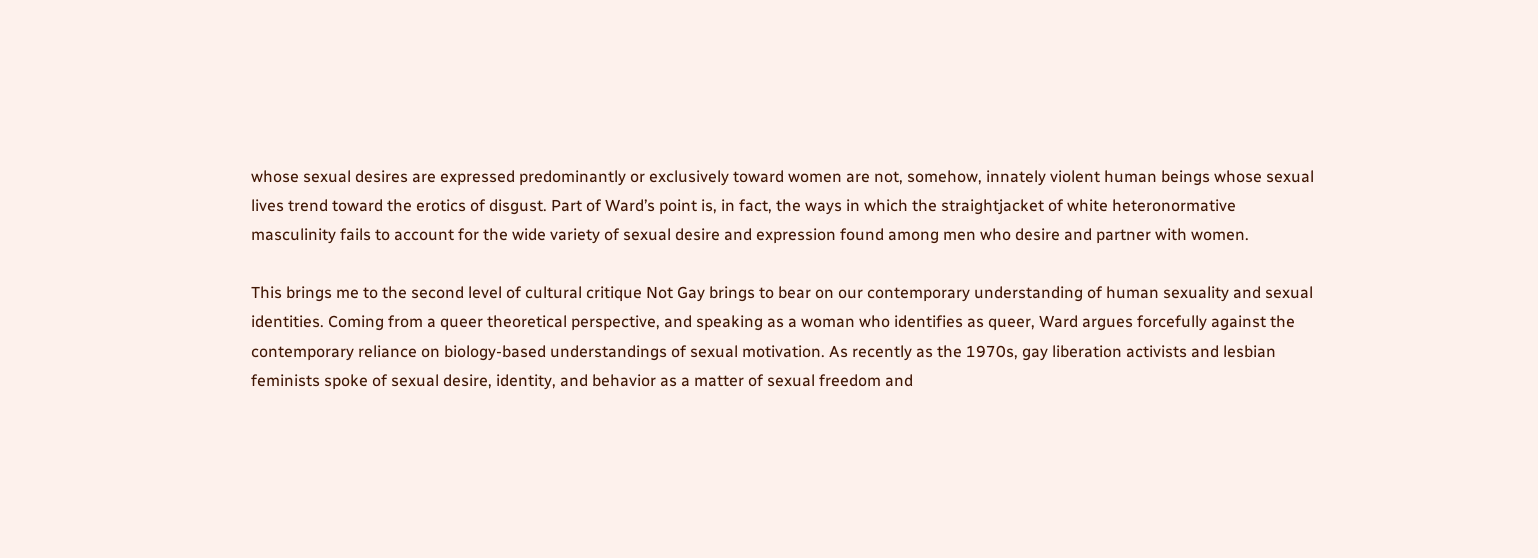whose sexual desires are expressed predominantly or exclusively toward women are not, somehow, innately violent human beings whose sexual lives trend toward the erotics of disgust. Part of Ward’s point is, in fact, the ways in which the straightjacket of white heteronormative masculinity fails to account for the wide variety of sexual desire and expression found among men who desire and partner with women.

This brings me to the second level of cultural critique Not Gay brings to bear on our contemporary understanding of human sexuality and sexual identities. Coming from a queer theoretical perspective, and speaking as a woman who identifies as queer, Ward argues forcefully against the contemporary reliance on biology-based understandings of sexual motivation. As recently as the 1970s, gay liberation activists and lesbian feminists spoke of sexual desire, identity, and behavior as a matter of sexual freedom and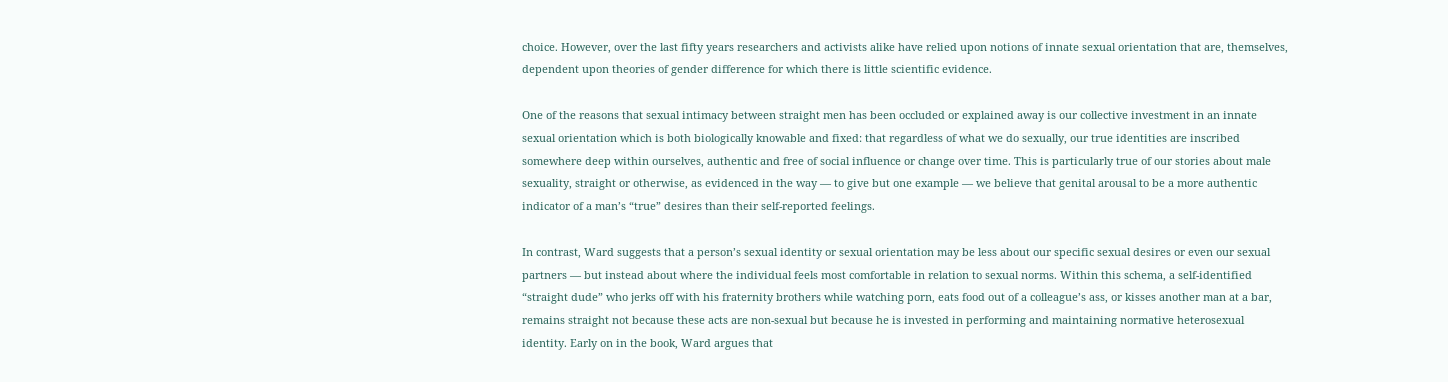choice. However, over the last fifty years researchers and activists alike have relied upon notions of innate sexual orientation that are, themselves, dependent upon theories of gender difference for which there is little scientific evidence.

One of the reasons that sexual intimacy between straight men has been occluded or explained away is our collective investment in an innate sexual orientation which is both biologically knowable and fixed: that regardless of what we do sexually, our true identities are inscribed somewhere deep within ourselves, authentic and free of social influence or change over time. This is particularly true of our stories about male sexuality, straight or otherwise, as evidenced in the way — to give but one example — we believe that genital arousal to be a more authentic indicator of a man’s “true” desires than their self-reported feelings.

In contrast, Ward suggests that a person’s sexual identity or sexual orientation may be less about our specific sexual desires or even our sexual partners — but instead about where the individual feels most comfortable in relation to sexual norms. Within this schema, a self-identified “straight dude” who jerks off with his fraternity brothers while watching porn, eats food out of a colleague’s ass, or kisses another man at a bar, remains straight not because these acts are non-sexual but because he is invested in performing and maintaining normative heterosexual identity. Early on in the book, Ward argues that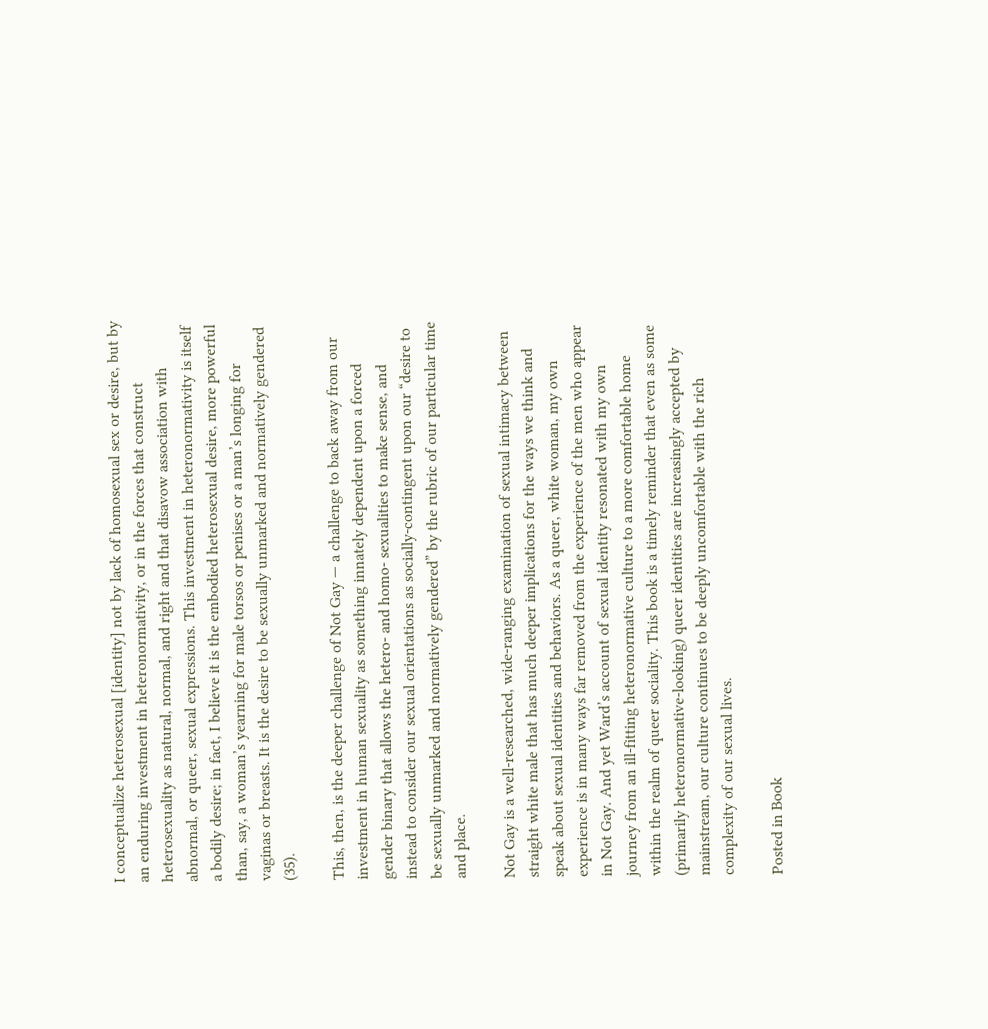I conceptualize heterosexual [identity] not by lack of homosexual sex or desire, but by an enduring investment in heteronormativity, or in the forces that construct heterosexuality as natural, normal, and right and that disavow association with abnormal, or queer, sexual expressions. This investment in heteronormativity is itself a bodily desire; in fact, I believe it is the embodied heterosexual desire, more powerful than, say, a woman’s yearning for male torsos or penises or a man’s longing for vaginas or breasts. It is the desire to be sexually unmarked and normatively gendered (35).

This, then, is the deeper challenge of Not Gay — a challenge to back away from our investment in human sexuality as something innately dependent upon a forced gender binary that allows the hetero- and homo- sexualities to make sense, and instead to consider our sexual orientations as socially-contingent upon our “desire to be sexually unmarked and normatively gendered” by the rubric of our particular time and place.

Not Gay is a well-researched, wide-ranging examination of sexual intimacy between straight white male that has much deeper implications for the ways we think and speak about sexual identities and behaviors. As a queer, white woman, my own experience is in many ways far removed from the experience of the men who appear in Not Gay. And yet Ward’s account of sexual identity resonated with my own journey from an ill-fitting heteronormative culture to a more comfortable home within the realm of queer sociality. This book is a timely reminder that even as some (primarily heteronormative-looking) queer identities are increasingly accepted by mainstream, our culture continues to be deeply uncomfortable with the rich complexity of our sexual lives.

Posted in Book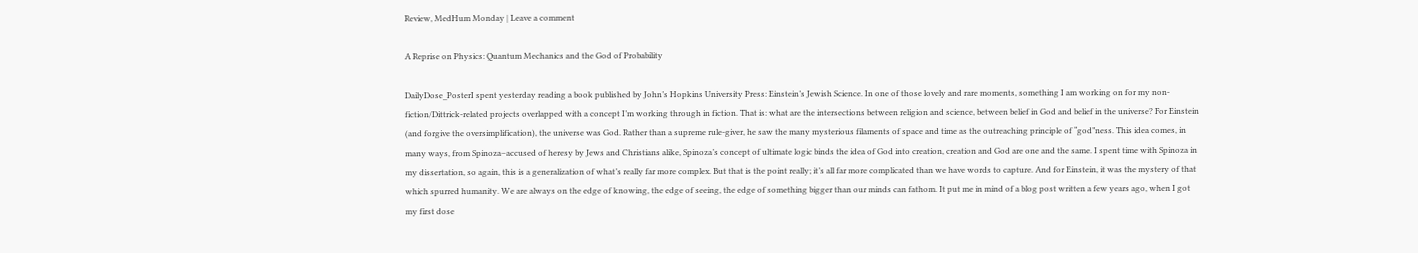Review, MedHum Monday | Leave a comment

A Reprise on Physics: Quantum Mechanics and the God of Probability

DailyDose_PosterI spent yesterday reading a book published by John’s Hopkins University Press: Einstein’s Jewish Science. In one of those lovely and rare moments, something I am working on for my non-fiction/Dittrick-related projects overlapped with a concept I’m working through in fiction. That is: what are the intersections between religion and science, between belief in God and belief in the universe? For Einstein (and forgive the oversimplification), the universe was God. Rather than a supreme rule-giver, he saw the many mysterious filaments of space and time as the outreaching principle of “god”ness. This idea comes, in many ways, from Spinoza–accused of heresy by Jews and Christians alike, Spinoza’s concept of ultimate logic binds the idea of God into creation, creation and God are one and the same. I spent time with Spinoza in my dissertation, so again, this is a generalization of what’s really far more complex. But that is the point really; it’s all far more complicated than we have words to capture. And for Einstein, it was the mystery of that which spurred humanity. We are always on the edge of knowing, the edge of seeing, the edge of something bigger than our minds can fathom. It put me in mind of a blog post written a few years ago, when I got my first dose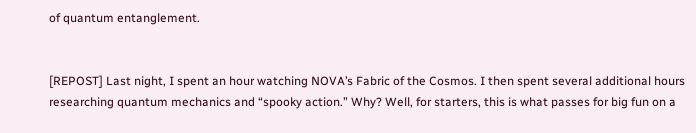of quantum entanglement.


[REPOST] Last night, I spent an hour watching NOVA’s Fabric of the Cosmos. I then spent several additional hours researching quantum mechanics and “spooky action.” Why? Well, for starters, this is what passes for big fun on a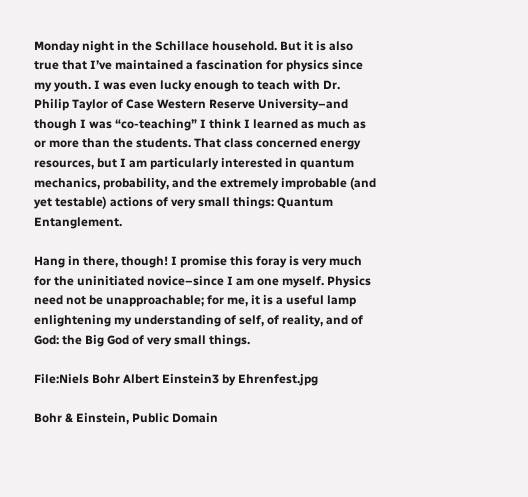Monday night in the Schillace household. But it is also true that I’ve maintained a fascination for physics since my youth. I was even lucky enough to teach with Dr. Philip Taylor of Case Western Reserve University–and though I was “co-teaching” I think I learned as much as or more than the students. That class concerned energy resources, but I am particularly interested in quantum mechanics, probability, and the extremely improbable (and yet testable) actions of very small things: Quantum Entanglement.

Hang in there, though! I promise this foray is very much for the uninitiated novice–since I am one myself. Physics need not be unapproachable; for me, it is a useful lamp enlightening my understanding of self, of reality, and of God: the Big God of very small things.

File:Niels Bohr Albert Einstein3 by Ehrenfest.jpg

Bohr & Einstein, Public Domain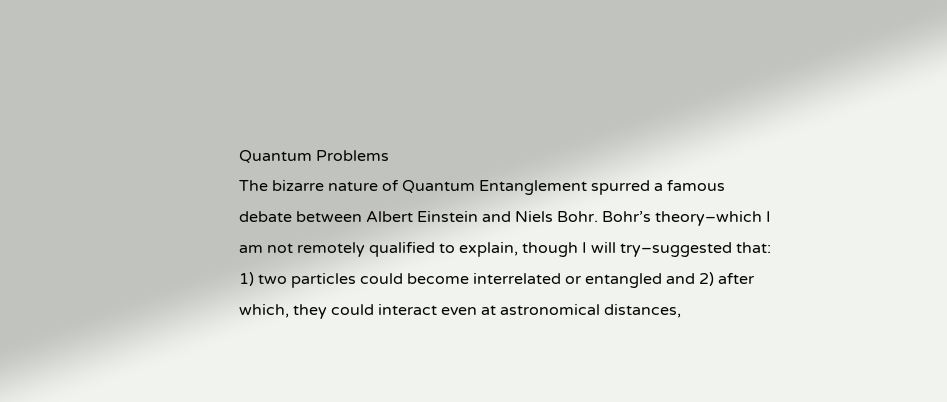Quantum Problems
The bizarre nature of Quantum Entanglement spurred a famous debate between Albert Einstein and Niels Bohr. Bohr’s theory–which I am not remotely qualified to explain, though I will try–suggested that: 1) two particles could become interrelated or entangled and 2) after which, they could interact even at astronomical distances,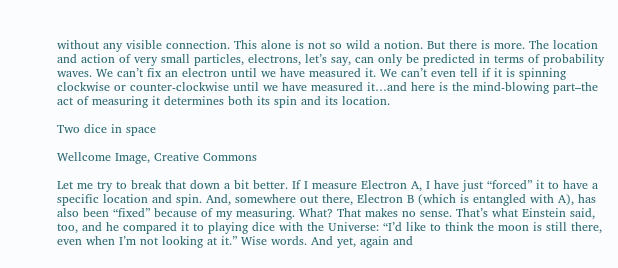without any visible connection. This alone is not so wild a notion. But there is more. The location and action of very small particles, electrons, let’s say, can only be predicted in terms of probability waves. We can’t fix an electron until we have measured it. We can’t even tell if it is spinning clockwise or counter-clockwise until we have measured it…and here is the mind-blowing part–the act of measuring it determines both its spin and its location.

Two dice in space

Wellcome Image, Creative Commons

Let me try to break that down a bit better. If I measure Electron A, I have just “forced” it to have a specific location and spin. And, somewhere out there, Electron B (which is entangled with A), has also been “fixed” because of my measuring. What? That makes no sense. That’s what Einstein said, too, and he compared it to playing dice with the Universe: “I’d like to think the moon is still there, even when I’m not looking at it.” Wise words. And yet, again and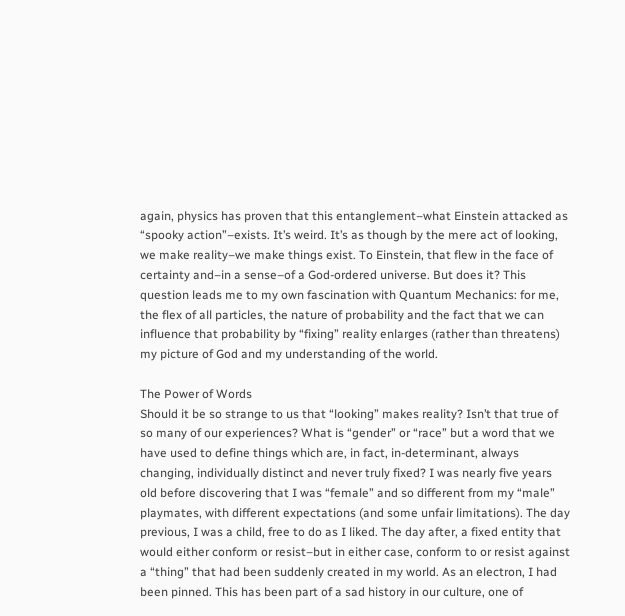again, physics has proven that this entanglement–what Einstein attacked as “spooky action”–exists. It’s weird. It’s as though by the mere act of looking, we make reality–we make things exist. To Einstein, that flew in the face of certainty and–in a sense–of a God-ordered universe. But does it? This question leads me to my own fascination with Quantum Mechanics: for me, the flex of all particles, the nature of probability and the fact that we can influence that probability by “fixing” reality enlarges (rather than threatens) my picture of God and my understanding of the world.

The Power of Words
Should it be so strange to us that “looking” makes reality? Isn’t that true of so many of our experiences? What is “gender” or “race” but a word that we have used to define things which are, in fact, in-determinant, always changing, individually distinct and never truly fixed? I was nearly five years old before discovering that I was “female” and so different from my “male” playmates, with different expectations (and some unfair limitations). The day previous, I was a child, free to do as I liked. The day after, a fixed entity that would either conform or resist–but in either case, conform to or resist against a “thing” that had been suddenly created in my world. As an electron, I had been pinned. This has been part of a sad history in our culture, one of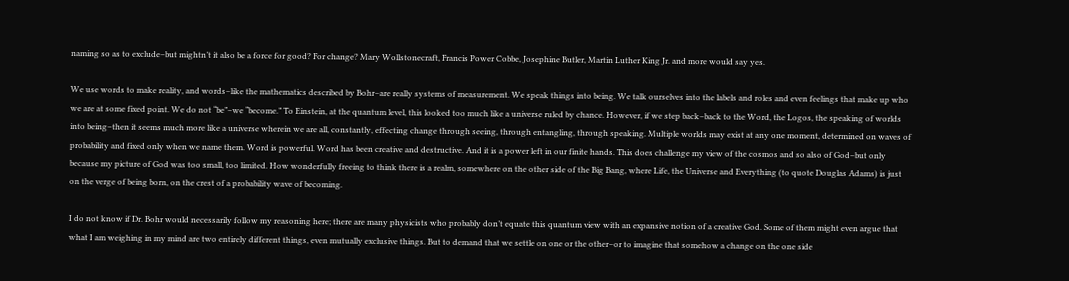naming so as to exclude–but mightn’t it also be a force for good? For change? Mary Wollstonecraft, Francis Power Cobbe, Josephine Butler, Martin Luther King Jr. and more would say yes.

We use words to make reality, and words–like the mathematics described by Bohr–are really systems of measurement. We speak things into being. We talk ourselves into the labels and roles and even feelings that make up who we are at some fixed point. We do not “be”–we “become.” To Einstein, at the quantum level, this looked too much like a universe ruled by chance. However, if we step back–back to the Word, the Logos, the speaking of worlds into being–then it seems much more like a universe wherein we are all, constantly, effecting change through seeing, through entangling, through speaking. Multiple worlds may exist at any one moment, determined on waves of probability and fixed only when we name them. Word is powerful. Word has been creative and destructive. And it is a power left in our finite hands. This does challenge my view of the cosmos and so also of God–but only because my picture of God was too small, too limited. How wonderfully freeing to think there is a realm, somewhere on the other side of the Big Bang, where Life, the Universe and Everything (to quote Douglas Adams) is just on the verge of being born, on the crest of a probability wave of becoming.

I do not know if Dr. Bohr would necessarily follow my reasoning here; there are many physicists who probably don’t equate this quantum view with an expansive notion of a creative God. Some of them might even argue that what I am weighing in my mind are two entirely different things, even mutually exclusive things. But to demand that we settle on one or the other–or to imagine that somehow a change on the one side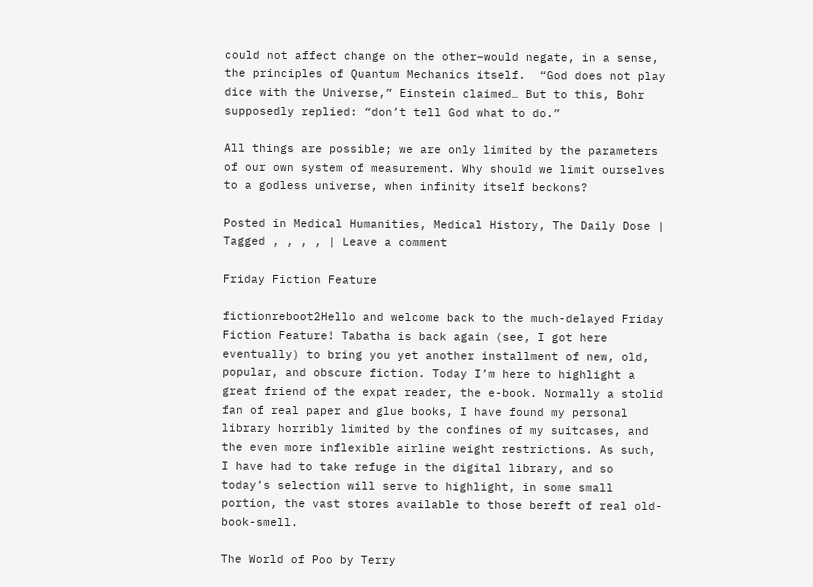could not affect change on the other–would negate, in a sense, the principles of Quantum Mechanics itself.  “God does not play dice with the Universe,” Einstein claimed… But to this, Bohr supposedly replied: “don’t tell God what to do.”

All things are possible; we are only limited by the parameters of our own system of measurement. Why should we limit ourselves to a godless universe, when infinity itself beckons?

Posted in Medical Humanities, Medical History, The Daily Dose | Tagged , , , , | Leave a comment

Friday Fiction Feature

fictionreboot2Hello and welcome back to the much-delayed Friday Fiction Feature! Tabatha is back again (see, I got here eventually) to bring you yet another installment of new, old, popular, and obscure fiction. Today I’m here to highlight a great friend of the expat reader, the e-book. Normally a stolid fan of real paper and glue books, I have found my personal library horribly limited by the confines of my suitcases, and the even more inflexible airline weight restrictions. As such, I have had to take refuge in the digital library, and so today’s selection will serve to highlight, in some small portion, the vast stores available to those bereft of real old-book-smell.

The World of Poo by Terry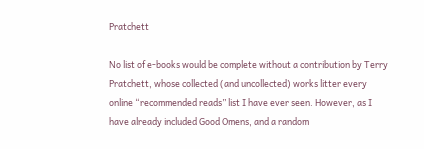Pratchett

No list of e-books would be complete without a contribution by Terry Pratchett, whose collected (and uncollected) works litter every online “recommended reads” list I have ever seen. However, as I have already included Good Omens, and a random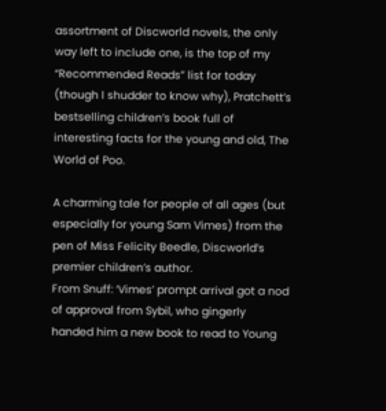assortment of Discworld novels, the only way left to include one, is the top of my “Recommended Reads” list for today (though I shudder to know why), Pratchett’s bestselling children’s book full of interesting facts for the young and old, The World of Poo.

A charming tale for people of all ages (but especially for young Sam Vimes) from the pen of Miss Felicity Beedle, Discworld’s premier children’s author.
From Snuff: ‘Vimes’ prompt arrival got a nod of approval from Sybil, who gingerly handed him a new book to read to Young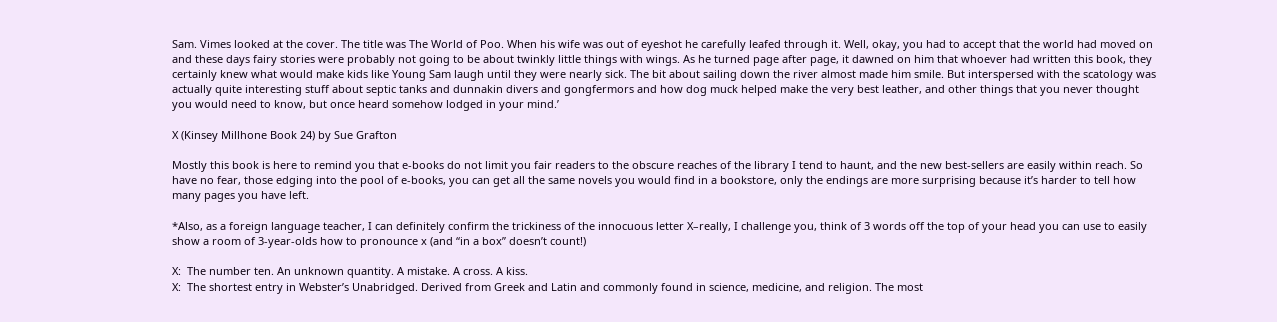Sam. Vimes looked at the cover. The title was The World of Poo. When his wife was out of eyeshot he carefully leafed through it. Well, okay, you had to accept that the world had moved on and these days fairy stories were probably not going to be about twinkly little things with wings. As he turned page after page, it dawned on him that whoever had written this book, they certainly knew what would make kids like Young Sam laugh until they were nearly sick. The bit about sailing down the river almost made him smile. But interspersed with the scatology was actually quite interesting stuff about septic tanks and dunnakin divers and gongfermors and how dog muck helped make the very best leather, and other things that you never thought you would need to know, but once heard somehow lodged in your mind.’

X (Kinsey Millhone Book 24) by Sue Grafton

Mostly this book is here to remind you that e-books do not limit you fair readers to the obscure reaches of the library I tend to haunt, and the new best-sellers are easily within reach. So have no fear, those edging into the pool of e-books, you can get all the same novels you would find in a bookstore, only the endings are more surprising because it’s harder to tell how many pages you have left.

*Also, as a foreign language teacher, I can definitely confirm the trickiness of the innocuous letter X–really, I challenge you, think of 3 words off the top of your head you can use to easily show a room of 3-year-olds how to pronounce x (and “in a box” doesn’t count!)

X:  The number ten. An unknown quantity. A mistake. A cross. A kiss.
X:  The shortest entry in Webster’s Unabridged. Derived from Greek and Latin and commonly found in science, medicine, and religion. The most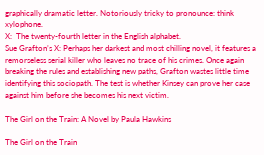graphically dramatic letter. Notoriously tricky to pronounce: think xylophone.
X:  The twenty-fourth letter in the English alphabet.
Sue Grafton’s X: Perhaps her darkest and most chilling novel, it features a remorseless serial killer who leaves no trace of his crimes. Once again breaking the rules and establishing new paths, Grafton wastes little time identifying this sociopath. The test is whether Kinsey can prove her case against him before she becomes his next victim.

The Girl on the Train: A Novel by Paula Hawkins

The Girl on the Train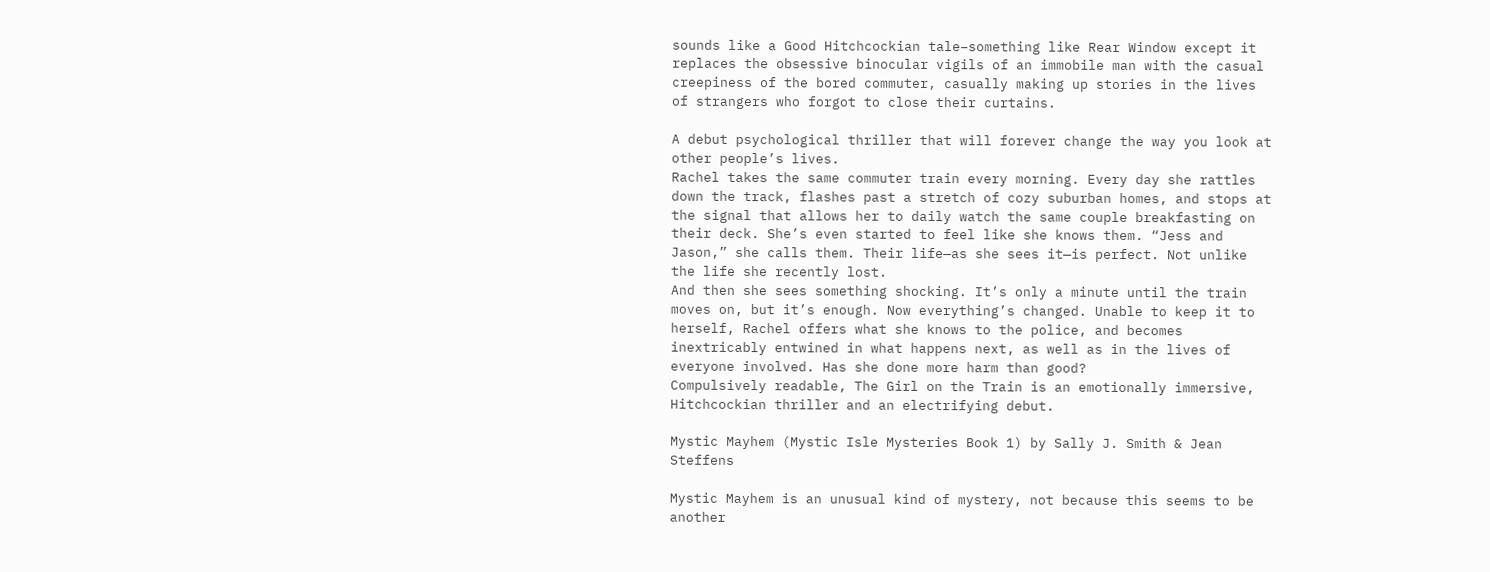sounds like a Good Hitchcockian tale–something like Rear Window except it replaces the obsessive binocular vigils of an immobile man with the casual creepiness of the bored commuter, casually making up stories in the lives of strangers who forgot to close their curtains.

A debut psychological thriller that will forever change the way you look at other people’s lives.
Rachel takes the same commuter train every morning. Every day she rattles down the track, flashes past a stretch of cozy suburban homes, and stops at the signal that allows her to daily watch the same couple breakfasting on their deck. She’s even started to feel like she knows them. “Jess and Jason,” she calls them. Their life—as she sees it—is perfect. Not unlike the life she recently lost.
And then she sees something shocking. It’s only a minute until the train moves on, but it’s enough. Now everything’s changed. Unable to keep it to herself, Rachel offers what she knows to the police, and becomes inextricably entwined in what happens next, as well as in the lives of everyone involved. Has she done more harm than good?
Compulsively readable, The Girl on the Train is an emotionally immersive, Hitchcockian thriller and an electrifying debut.

Mystic Mayhem (Mystic Isle Mysteries Book 1) by Sally J. Smith & Jean Steffens

Mystic Mayhem is an unusual kind of mystery, not because this seems to be another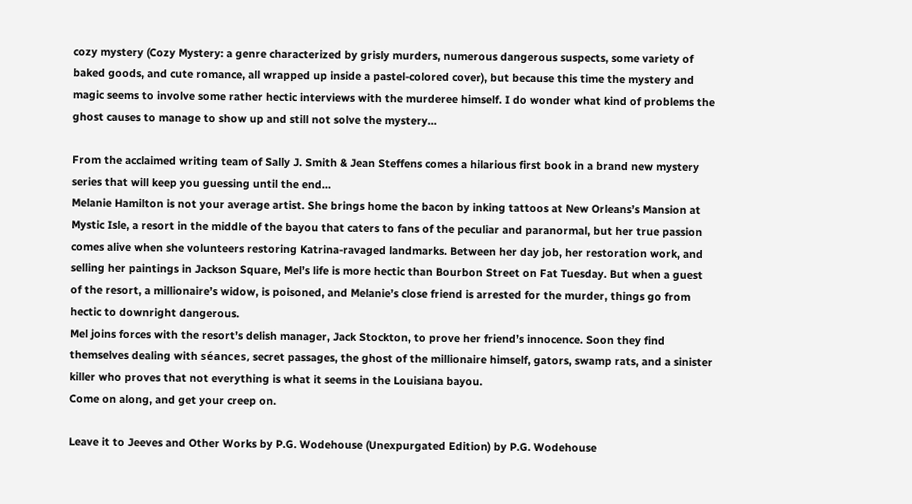cozy mystery (Cozy Mystery: a genre characterized by grisly murders, numerous dangerous suspects, some variety of baked goods, and cute romance, all wrapped up inside a pastel-colored cover), but because this time the mystery and magic seems to involve some rather hectic interviews with the murderee himself. I do wonder what kind of problems the ghost causes to manage to show up and still not solve the mystery…

From the acclaimed writing team of Sally J. Smith & Jean Steffens comes a hilarious first book in a brand new mystery series that will keep you guessing until the end…
Melanie Hamilton is not your average artist. She brings home the bacon by inking tattoos at New Orleans’s Mansion at Mystic Isle, a resort in the middle of the bayou that caters to fans of the peculiar and paranormal, but her true passion comes alive when she volunteers restoring Katrina-ravaged landmarks. Between her day job, her restoration work, and selling her paintings in Jackson Square, Mel’s life is more hectic than Bourbon Street on Fat Tuesday. But when a guest of the resort, a millionaire’s widow, is poisoned, and Melanie’s close friend is arrested for the murder, things go from hectic to downright dangerous.
Mel joins forces with the resort’s delish manager, Jack Stockton, to prove her friend’s innocence. Soon they find themselves dealing with séances, secret passages, the ghost of the millionaire himself, gators, swamp rats, and a sinister killer who proves that not everything is what it seems in the Louisiana bayou.
Come on along, and get your creep on.

Leave it to Jeeves and Other Works by P.G. Wodehouse (Unexpurgated Edition) by P.G. Wodehouse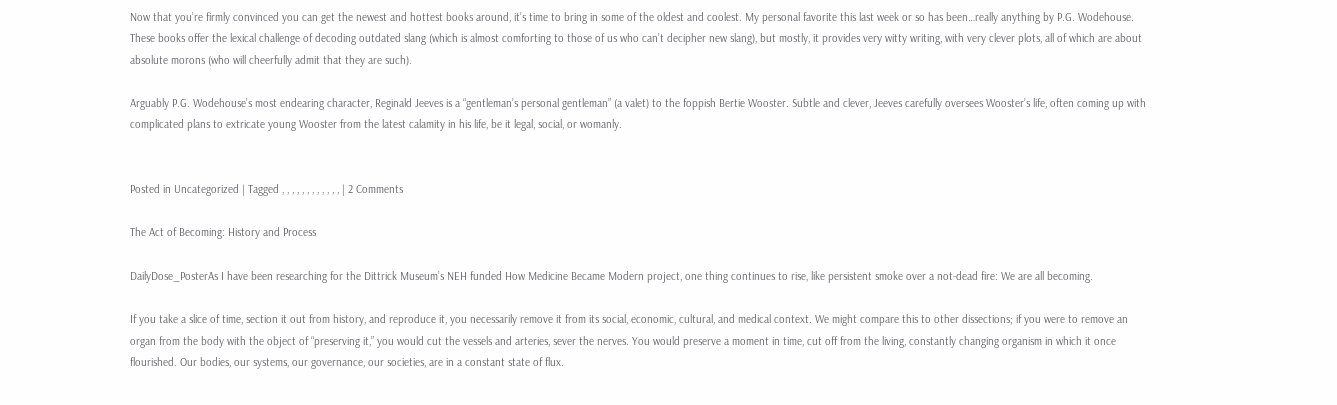Now that you’re firmly convinced you can get the newest and hottest books around, it’s time to bring in some of the oldest and coolest. My personal favorite this last week or so has been…really anything by P.G. Wodehouse. These books offer the lexical challenge of decoding outdated slang (which is almost comforting to those of us who can’t decipher new slang), but mostly, it provides very witty writing, with very clever plots, all of which are about absolute morons (who will cheerfully admit that they are such).

Arguably P.G. Wodehouse’s most endearing character, Reginald Jeeves is a “gentleman’s personal gentleman” (a valet) to the foppish Bertie Wooster. Subtle and clever, Jeeves carefully oversees Wooster’s life, often coming up with complicated plans to extricate young Wooster from the latest calamity in his life, be it legal, social, or womanly.


Posted in Uncategorized | Tagged , , , , , , , , , , , , | 2 Comments

The Act of Becoming: History and Process

DailyDose_PosterAs I have been researching for the Dittrick Museum’s NEH funded How Medicine Became Modern project, one thing continues to rise, like persistent smoke over a not-dead fire: We are all becoming.

If you take a slice of time, section it out from history, and reproduce it, you necessarily remove it from its social, economic, cultural, and medical context. We might compare this to other dissections; if you were to remove an organ from the body with the object of “preserving it,” you would cut the vessels and arteries, sever the nerves. You would preserve a moment in time, cut off from the living, constantly changing organism in which it once flourished. Our bodies, our systems, our governance, our societies, are in a constant state of flux.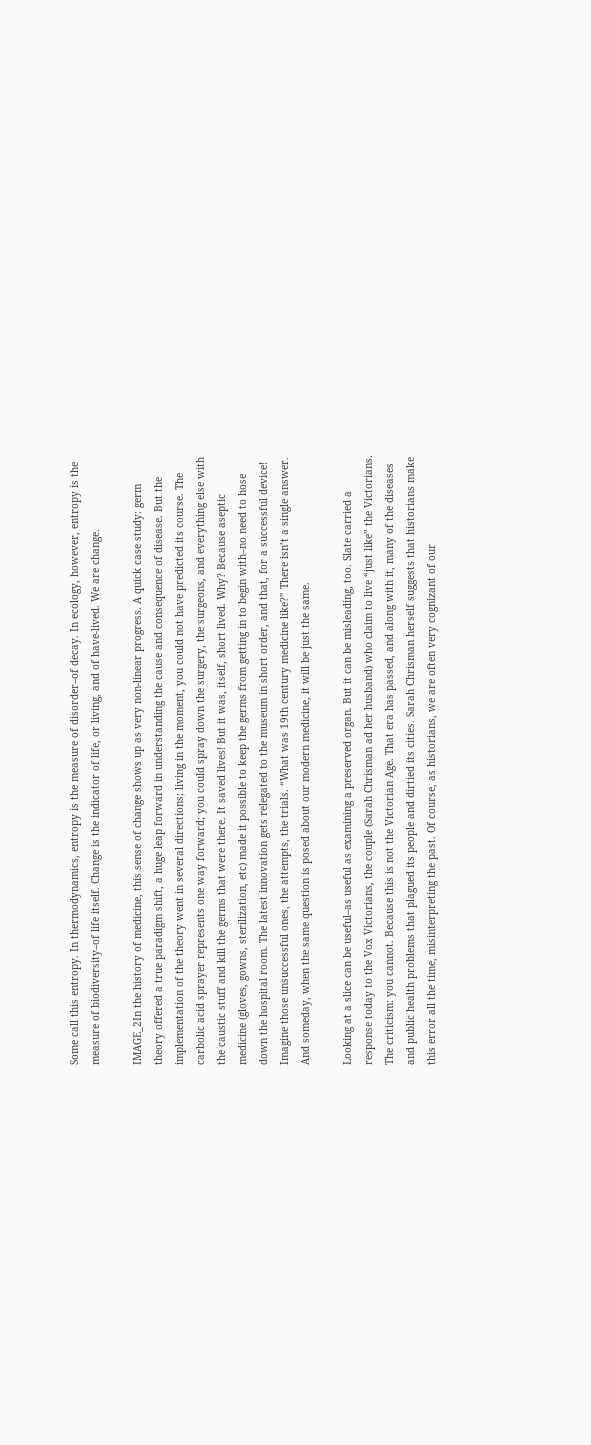Some call this entropy. In thermodynamics, entropy is the measure of disorder–of decay. In ecology, however, entropy is the measure of biodiversity–of life itself. Change is the indicator of life, or living, and of have-lived. We are change.

IMAGE_2In the history of medicine, this sense of change shows up as very non-linear progress. A quick case study: germ theory offered a true paradigm shift, a huge leap forward in understanding the cause and consequence of disease. But the implementation of the theory went in several directions; living in the moment, you could not have predicted its course. The carbolic acid sprayer represents one way forward; you could spray down the surgery, the surgeons, and everything else with the caustic stuff and kill the germs that were there. It saved lives! But it was, itself, short lived. Why? Because aseptic medicine (gloves, gowns, sterilization, etc) made it possible to keep the germs from getting in to begin with–no need to hose down the hospital room. The latest innovation gets relegated to the museum in short order, and that, for a successful device! Imagine those unsuccessful ones, the attempts, the trials. “What was 19th century medicine like?” There isn’t a single answer. And someday, when the same question is posed about our modern medicine, it will be just the same.

Looking at a slice can be useful–as useful as examining a preserved organ. But it can be misleading, too. Slate carried a response today to the Vox Victorians, the couple (Sarah Chrisman ad her husband) who claim to live “just like” the Victorians. The criticism: you cannot. Because this is not the Victorian Age. That era has passed, and along with it, many of the diseases and public health problems that plagued its people and dirtied its cities. Sarah Chrisman herself suggests that historians make this error all the time, misinterpreting the past. Of course, as historians, we are often very cognizant of our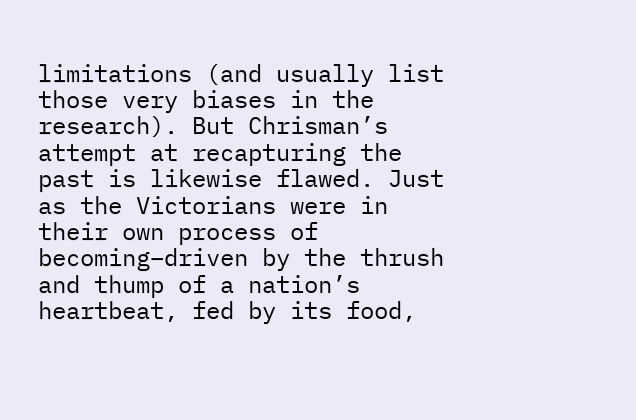limitations (and usually list those very biases in the research). But Chrisman’s attempt at recapturing the past is likewise flawed. Just as the Victorians were in their own process of becoming–driven by the thrush and thump of a nation’s heartbeat, fed by its food,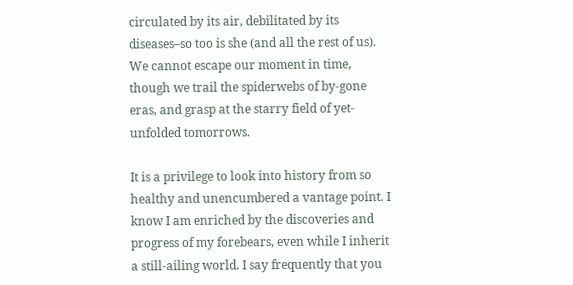circulated by its air, debilitated by its diseases–so too is she (and all the rest of us). We cannot escape our moment in time, though we trail the spiderwebs of by-gone eras, and grasp at the starry field of yet-unfolded tomorrows.

It is a privilege to look into history from so healthy and unencumbered a vantage point. I know I am enriched by the discoveries and progress of my forebears, even while I inherit a still-ailing world. I say frequently that you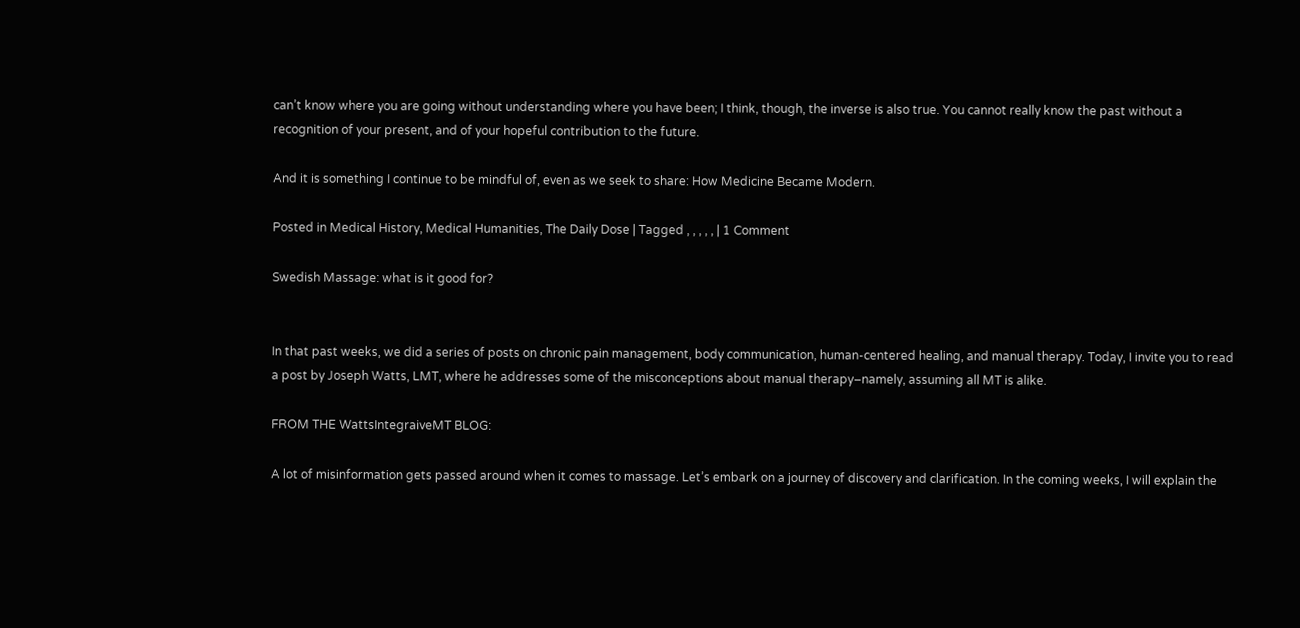can’t know where you are going without understanding where you have been; I think, though, the inverse is also true. You cannot really know the past without a recognition of your present, and of your hopeful contribution to the future.

And it is something I continue to be mindful of, even as we seek to share: How Medicine Became Modern.

Posted in Medical History, Medical Humanities, The Daily Dose | Tagged , , , , , | 1 Comment

Swedish Massage: what is it good for?


In that past weeks, we did a series of posts on chronic pain management, body communication, human-centered healing, and manual therapy. Today, I invite you to read a post by Joseph Watts, LMT, where he addresses some of the misconceptions about manual therapy–namely, assuming all MT is alike.

FROM THE WattsIntegraiveMT BLOG:

A lot of misinformation gets passed around when it comes to massage. Let’s embark on a journey of discovery and clarification. In the coming weeks, I will explain the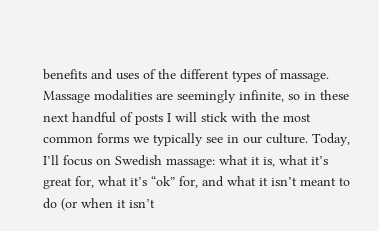benefits and uses of the different types of massage. Massage modalities are seemingly infinite, so in these next handful of posts I will stick with the most common forms we typically see in our culture. Today, I’ll focus on Swedish massage: what it is, what it’s great for, what it’s “ok” for, and what it isn’t meant to do (or when it isn’t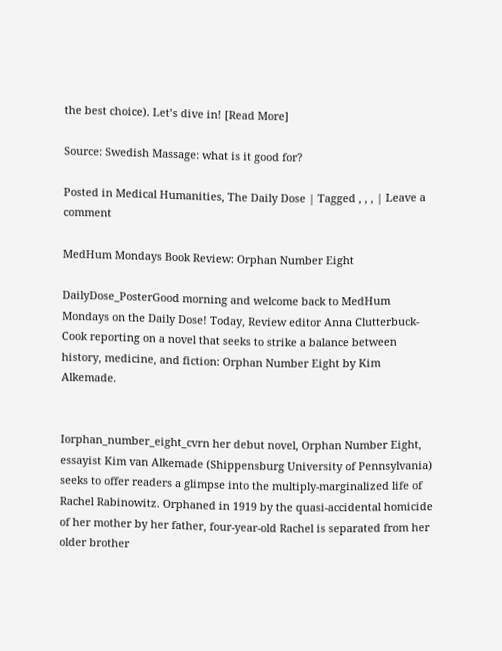the best choice). Let’s dive in! [Read More]

Source: Swedish Massage: what is it good for?

Posted in Medical Humanities, The Daily Dose | Tagged , , , | Leave a comment

MedHum Mondays Book Review: Orphan Number Eight

DailyDose_PosterGood morning and welcome back to MedHum Mondays on the Daily Dose! Today, Review editor Anna Clutterbuck-Cook reporting on a novel that seeks to strike a balance between history, medicine, and fiction: Orphan Number Eight by Kim Alkemade.


Iorphan_number_eight_cvrn her debut novel, Orphan Number Eight, essayist Kim van Alkemade (Shippensburg University of Pennsylvania) seeks to offer readers a glimpse into the multiply-marginalized life of Rachel Rabinowitz. Orphaned in 1919 by the quasi-accidental homicide of her mother by her father, four-year-old Rachel is separated from her older brother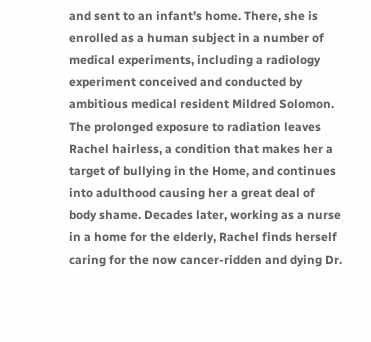and sent to an infant’s home. There, she is enrolled as a human subject in a number of medical experiments, including a radiology experiment conceived and conducted by ambitious medical resident Mildred Solomon. The prolonged exposure to radiation leaves Rachel hairless, a condition that makes her a target of bullying in the Home, and continues into adulthood causing her a great deal of body shame. Decades later, working as a nurse in a home for the elderly, Rachel finds herself caring for the now cancer-ridden and dying Dr.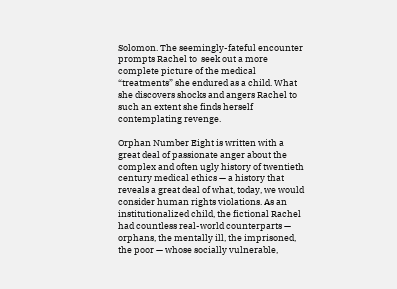Solomon. The seemingly-fateful encounter prompts Rachel to  seek out a more complete picture of the medical “treatments” she endured as a child. What she discovers shocks and angers Rachel to such an extent she finds herself contemplating revenge.

Orphan Number Eight is written with a great deal of passionate anger about the complex and often ugly history of twentieth century medical ethics — a history that reveals a great deal of what, today, we would consider human rights violations. As an institutionalized child, the fictional Rachel had countless real-world counterparts — orphans, the mentally ill, the imprisoned, the poor — whose socially vulnerable,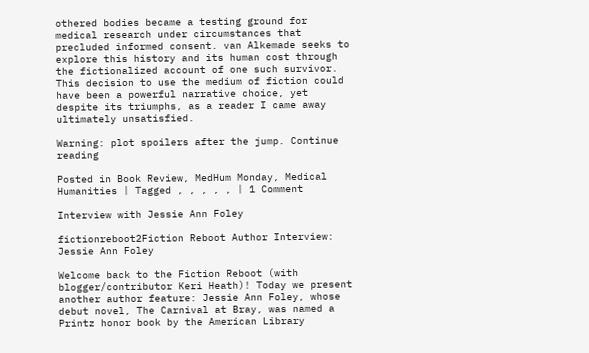othered bodies became a testing ground for medical research under circumstances that precluded informed consent. van Alkemade seeks to explore this history and its human cost through the fictionalized account of one such survivor. This decision to use the medium of fiction could have been a powerful narrative choice, yet despite its triumphs, as a reader I came away ultimately unsatisfied.

Warning: plot spoilers after the jump. Continue reading

Posted in Book Review, MedHum Monday, Medical Humanities | Tagged , , , , , | 1 Comment

Interview with Jessie Ann Foley

fictionreboot2Fiction Reboot Author Interview: Jessie Ann Foley

Welcome back to the Fiction Reboot (with blogger/contributor Keri Heath)! Today we present another author feature: Jessie Ann Foley, whose debut novel, The Carnival at Bray, was named a Printz honor book by the American Library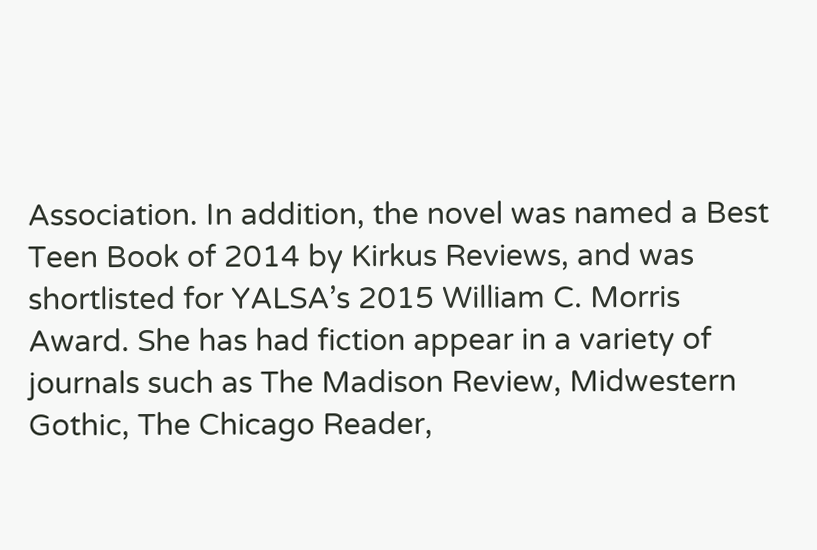Association. In addition, the novel was named a Best Teen Book of 2014 by Kirkus Reviews, and was shortlisted for YALSA’s 2015 William C. Morris Award. She has had fiction appear in a variety of journals such as The Madison Review, Midwestern Gothic, The Chicago Reader,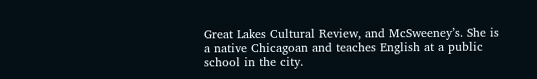Great Lakes Cultural Review, and McSweeney’s. She is a native Chicagoan and teaches English at a public school in the city.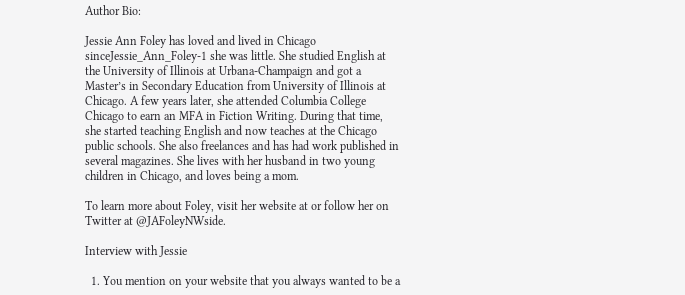Author Bio:

Jessie Ann Foley has loved and lived in Chicago sinceJessie_Ann_Foley-1 she was little. She studied English at the University of Illinois at Urbana-Champaign and got a Master’s in Secondary Education from University of Illinois at Chicago. A few years later, she attended Columbia College Chicago to earn an MFA in Fiction Writing. During that time, she started teaching English and now teaches at the Chicago public schools. She also freelances and has had work published in several magazines. She lives with her husband in two young children in Chicago, and loves being a mom.

To learn more about Foley, visit her website at or follow her on Twitter at @JAFoleyNWside.

Interview with Jessie

  1. You mention on your website that you always wanted to be a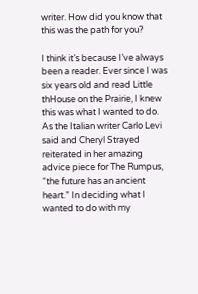writer. How did you know that this was the path for you?

I think it’s because I’ve always been a reader. Ever since I was six years old and read Little thHouse on the Prairie, I knew this was what I wanted to do. As the Italian writer Carlo Levi said and Cheryl Strayed reiterated in her amazing advice piece for The Rumpus, “the future has an ancient heart.” In deciding what I wanted to do with my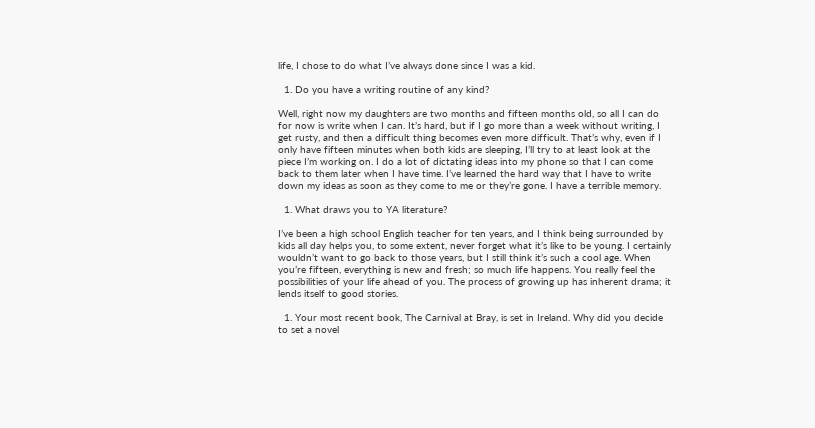life, I chose to do what I’ve always done since I was a kid.

  1. Do you have a writing routine of any kind?

Well, right now my daughters are two months and fifteen months old, so all I can do for now is write when I can. It’s hard, but if I go more than a week without writing, I get rusty, and then a difficult thing becomes even more difficult. That’s why, even if I only have fifteen minutes when both kids are sleeping, I’ll try to at least look at the piece I’m working on. I do a lot of dictating ideas into my phone so that I can come back to them later when I have time. I’ve learned the hard way that I have to write down my ideas as soon as they come to me or they’re gone. I have a terrible memory.

  1. What draws you to YA literature?

I’ve been a high school English teacher for ten years, and I think being surrounded by kids all day helps you, to some extent, never forget what it’s like to be young. I certainly wouldn’t want to go back to those years, but I still think it’s such a cool age. When you’re fifteen, everything is new and fresh; so much life happens. You really feel the possibilities of your life ahead of you. The process of growing up has inherent drama; it lends itself to good stories.

  1. Your most recent book, The Carnival at Bray, is set in Ireland. Why did you decide to set a novel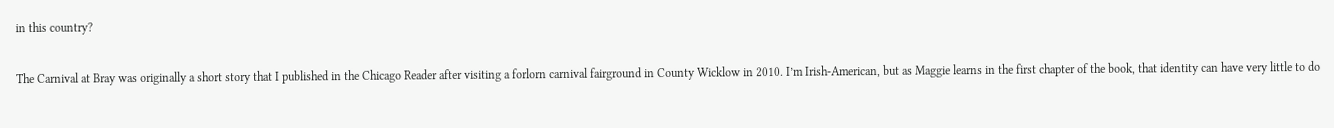in this country?

The Carnival at Bray was originally a short story that I published in the Chicago Reader after visiting a forlorn carnival fairground in County Wicklow in 2010. I’m Irish-American, but as Maggie learns in the first chapter of the book, that identity can have very little to do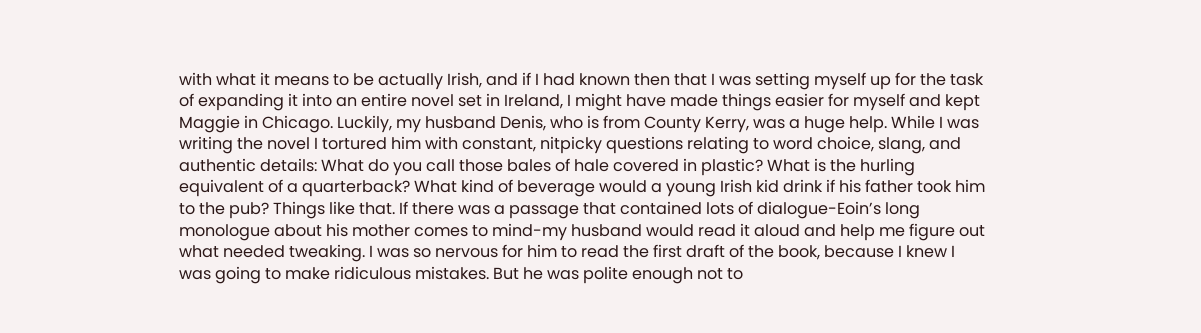with what it means to be actually Irish, and if I had known then that I was setting myself up for the task of expanding it into an entire novel set in Ireland, I might have made things easier for myself and kept Maggie in Chicago. Luckily, my husband Denis, who is from County Kerry, was a huge help. While I was writing the novel I tortured him with constant, nitpicky questions relating to word choice, slang, and authentic details: What do you call those bales of hale covered in plastic? What is the hurling equivalent of a quarterback? What kind of beverage would a young Irish kid drink if his father took him to the pub? Things like that. If there was a passage that contained lots of dialogue-Eoin’s long monologue about his mother comes to mind-my husband would read it aloud and help me figure out what needed tweaking. I was so nervous for him to read the first draft of the book, because I knew I was going to make ridiculous mistakes. But he was polite enough not to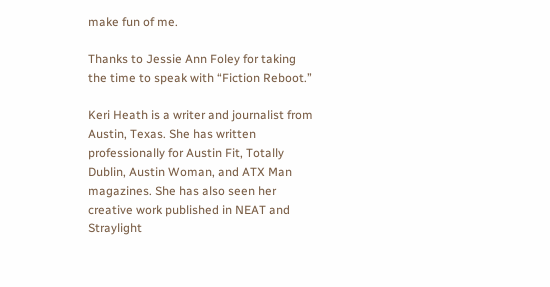make fun of me.

Thanks to Jessie Ann Foley for taking the time to speak with “Fiction Reboot.”

Keri Heath is a writer and journalist from Austin, Texas. She has written professionally for Austin Fit, Totally Dublin, Austin Woman, and ATX Man magazines. She has also seen her creative work published in NEAT and Straylight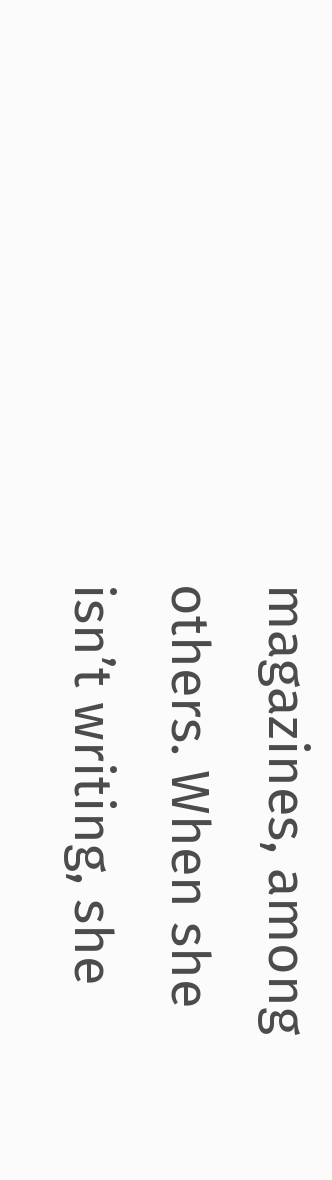magazines, among others. When she isn’t writing, she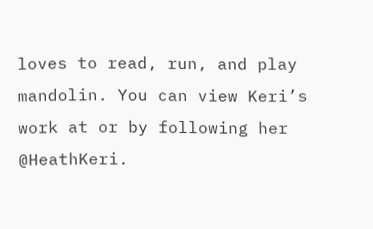loves to read, run, and play mandolin. You can view Keri’s work at or by following her @HeathKeri.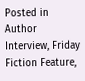Posted in Author Interview, Friday Fiction Feature,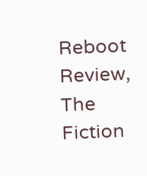Reboot Review, The Fiction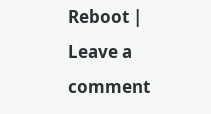Reboot | Leave a comment